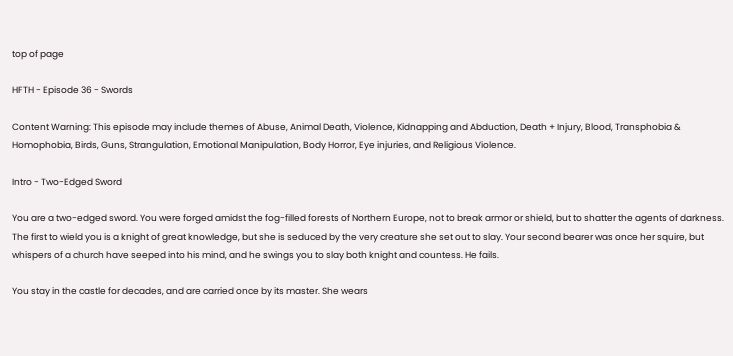top of page

HFTH - Episode 36 - Swords

Content Warning: This episode may include themes of Abuse, Animal Death, Violence, Kidnapping and Abduction, Death + Injury, Blood, Transphobia & Homophobia, Birds, Guns, Strangulation, Emotional Manipulation, Body Horror, Eye injuries, and Religious Violence.

Intro - Two-Edged Sword

You are a two-edged sword. You were forged amidst the fog-filled forests of Northern Europe, not to break armor or shield, but to shatter the agents of darkness. The first to wield you is a knight of great knowledge, but she is seduced by the very creature she set out to slay. Your second bearer was once her squire, but whispers of a church have seeped into his mind, and he swings you to slay both knight and countess. He fails.

You stay in the castle for decades, and are carried once by its master. She wears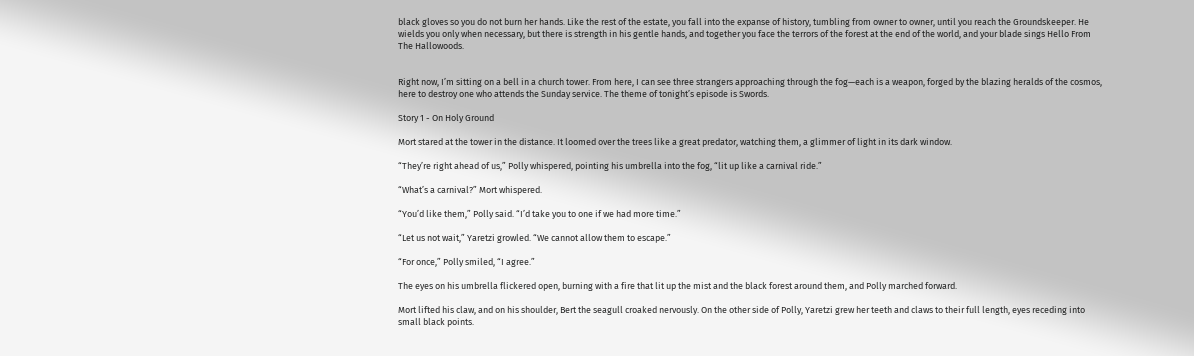black gloves so you do not burn her hands. Like the rest of the estate, you fall into the expanse of history, tumbling from owner to owner, until you reach the Groundskeeper. He wields you only when necessary, but there is strength in his gentle hands, and together you face the terrors of the forest at the end of the world, and your blade sings Hello From The Hallowoods.


Right now, I’m sitting on a bell in a church tower. From here, I can see three strangers approaching through the fog—each is a weapon, forged by the blazing heralds of the cosmos, here to destroy one who attends the Sunday service. The theme of tonight’s episode is Swords.

Story 1 - On Holy Ground

Mort stared at the tower in the distance. It loomed over the trees like a great predator, watching them, a glimmer of light in its dark window.

“They’re right ahead of us,” Polly whispered, pointing his umbrella into the fog, “lit up like a carnival ride.”

“What’s a carnival?” Mort whispered.

“You’d like them,” Polly said. “I’d take you to one if we had more time.”

“Let us not wait,” Yaretzi growled. “We cannot allow them to escape.”

“For once,” Polly smiled, “I agree.”

The eyes on his umbrella flickered open, burning with a fire that lit up the mist and the black forest around them, and Polly marched forward.

Mort lifted his claw, and on his shoulder, Bert the seagull croaked nervously. On the other side of Polly, Yaretzi grew her teeth and claws to their full length, eyes receding into small black points.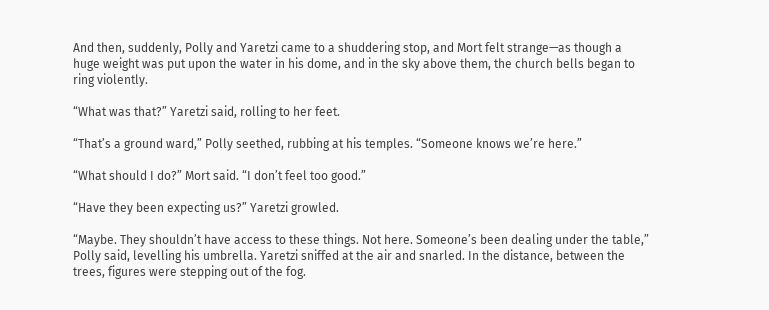And then, suddenly, Polly and Yaretzi came to a shuddering stop, and Mort felt strange—as though a huge weight was put upon the water in his dome, and in the sky above them, the church bells began to ring violently.

“What was that?” Yaretzi said, rolling to her feet.

“That’s a ground ward,” Polly seethed, rubbing at his temples. “Someone knows we’re here.”

“What should I do?” Mort said. “I don’t feel too good.”

“Have they been expecting us?” Yaretzi growled.

“Maybe. They shouldn’t have access to these things. Not here. Someone’s been dealing under the table,” Polly said, levelling his umbrella. Yaretzi sniffed at the air and snarled. In the distance, between the trees, figures were stepping out of the fog.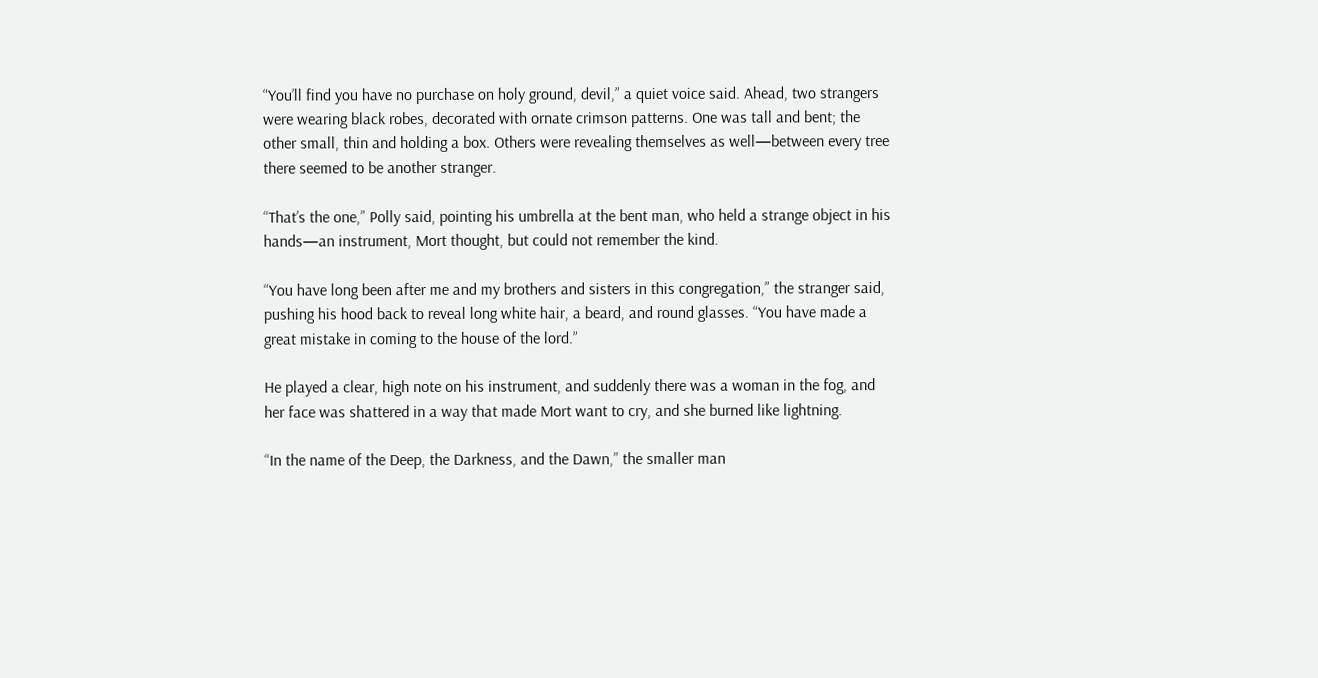“You’ll find you have no purchase on holy ground, devil,” a quiet voice said. Ahead, two strangers were wearing black robes, decorated with ornate crimson patterns. One was tall and bent; the other small, thin and holding a box. Others were revealing themselves as well—between every tree there seemed to be another stranger.

“That’s the one,” Polly said, pointing his umbrella at the bent man, who held a strange object in his hands—an instrument, Mort thought, but could not remember the kind.

“You have long been after me and my brothers and sisters in this congregation,” the stranger said, pushing his hood back to reveal long white hair, a beard, and round glasses. “You have made a great mistake in coming to the house of the lord.”

He played a clear, high note on his instrument, and suddenly there was a woman in the fog, and her face was shattered in a way that made Mort want to cry, and she burned like lightning.

“In the name of the Deep, the Darkness, and the Dawn,” the smaller man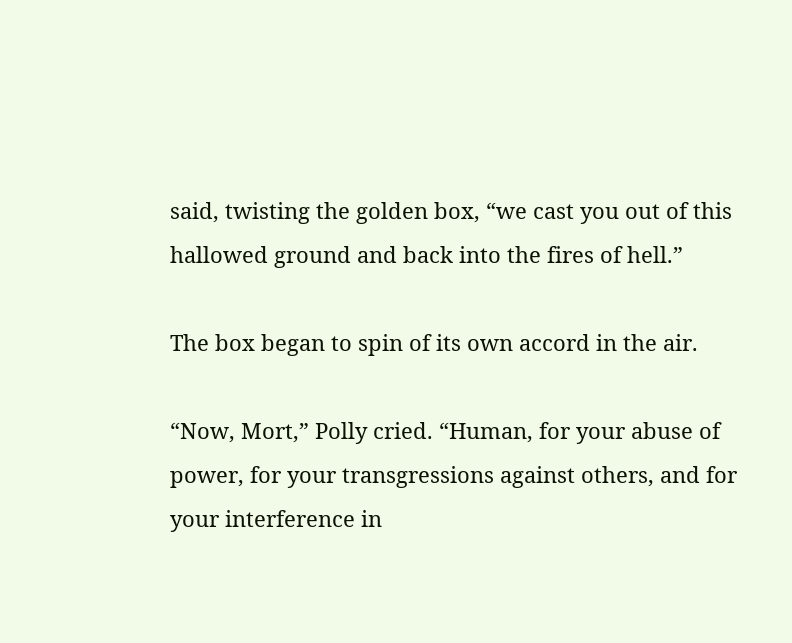said, twisting the golden box, “we cast you out of this hallowed ground and back into the fires of hell.”

The box began to spin of its own accord in the air.

“Now, Mort,” Polly cried. “Human, for your abuse of power, for your transgressions against others, and for your interference in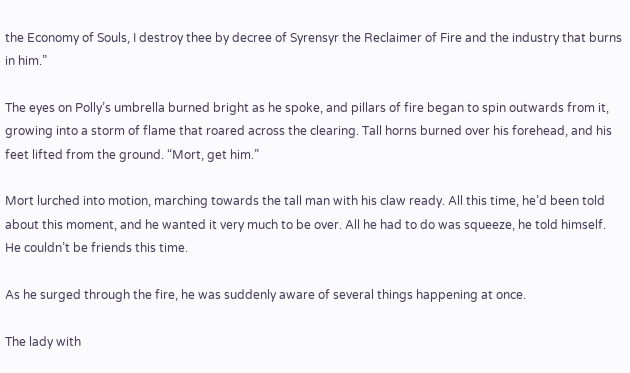the Economy of Souls, I destroy thee by decree of Syrensyr the Reclaimer of Fire and the industry that burns in him.”

The eyes on Polly’s umbrella burned bright as he spoke, and pillars of fire began to spin outwards from it, growing into a storm of flame that roared across the clearing. Tall horns burned over his forehead, and his feet lifted from the ground. “Mort, get him.”

Mort lurched into motion, marching towards the tall man with his claw ready. All this time, he’d been told about this moment, and he wanted it very much to be over. All he had to do was squeeze, he told himself. He couldn’t be friends this time.

As he surged through the fire, he was suddenly aware of several things happening at once.

The lady with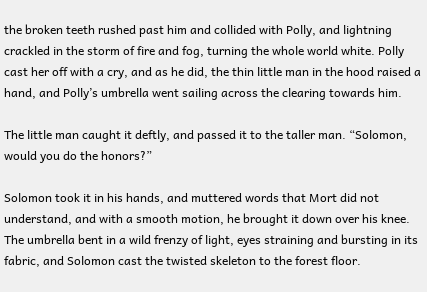the broken teeth rushed past him and collided with Polly, and lightning crackled in the storm of fire and fog, turning the whole world white. Polly cast her off with a cry, and as he did, the thin little man in the hood raised a hand, and Polly’s umbrella went sailing across the clearing towards him.

The little man caught it deftly, and passed it to the taller man. “Solomon, would you do the honors?”

Solomon took it in his hands, and muttered words that Mort did not understand, and with a smooth motion, he brought it down over his knee. The umbrella bent in a wild frenzy of light, eyes straining and bursting in its fabric, and Solomon cast the twisted skeleton to the forest floor.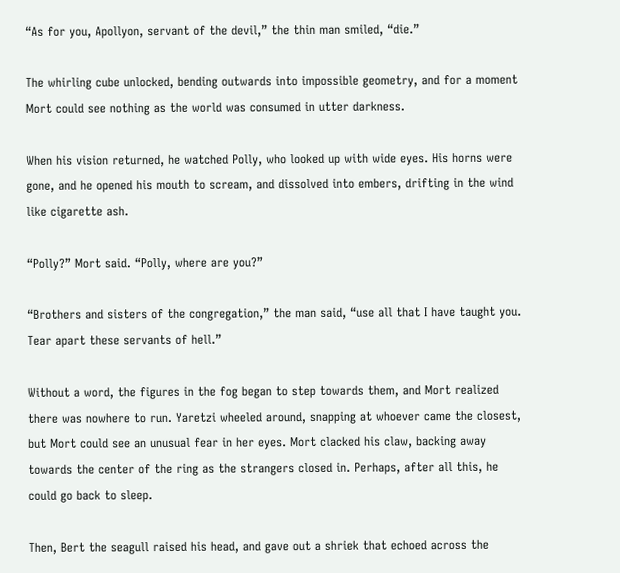“As for you, Apollyon, servant of the devil,” the thin man smiled, “die.”

The whirling cube unlocked, bending outwards into impossible geometry, and for a moment Mort could see nothing as the world was consumed in utter darkness.

When his vision returned, he watched Polly, who looked up with wide eyes. His horns were gone, and he opened his mouth to scream, and dissolved into embers, drifting in the wind like cigarette ash.

“Polly?” Mort said. “Polly, where are you?”

“Brothers and sisters of the congregation,” the man said, “use all that I have taught you. Tear apart these servants of hell.”

Without a word, the figures in the fog began to step towards them, and Mort realized there was nowhere to run. Yaretzi wheeled around, snapping at whoever came the closest, but Mort could see an unusual fear in her eyes. Mort clacked his claw, backing away towards the center of the ring as the strangers closed in. Perhaps, after all this, he could go back to sleep.

Then, Bert the seagull raised his head, and gave out a shriek that echoed across the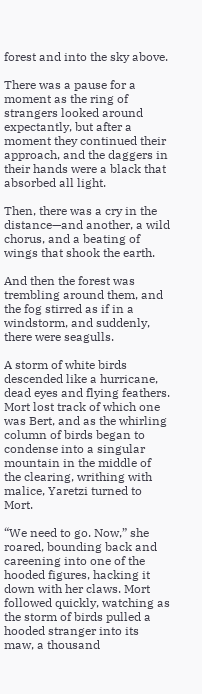forest and into the sky above.

There was a pause for a moment as the ring of strangers looked around expectantly, but after a moment they continued their approach, and the daggers in their hands were a black that absorbed all light.

Then, there was a cry in the distance—and another, a wild chorus, and a beating of wings that shook the earth.

And then the forest was trembling around them, and the fog stirred as if in a windstorm, and suddenly, there were seagulls.

A storm of white birds descended like a hurricane, dead eyes and flying feathers. Mort lost track of which one was Bert, and as the whirling column of birds began to condense into a singular mountain in the middle of the clearing, writhing with malice, Yaretzi turned to Mort.

“We need to go. Now,” she roared, bounding back and careening into one of the hooded figures, hacking it down with her claws. Mort followed quickly, watching as the storm of birds pulled a hooded stranger into its maw, a thousand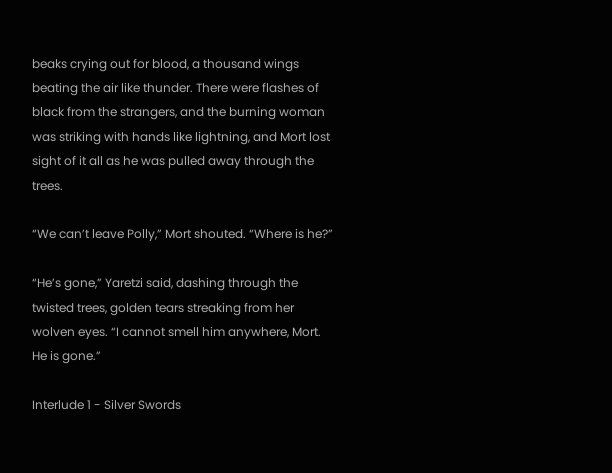beaks crying out for blood, a thousand wings beating the air like thunder. There were flashes of black from the strangers, and the burning woman was striking with hands like lightning, and Mort lost sight of it all as he was pulled away through the trees.

“We can’t leave Polly,” Mort shouted. “Where is he?”

“He’s gone,” Yaretzi said, dashing through the twisted trees, golden tears streaking from her wolven eyes. “I cannot smell him anywhere, Mort. He is gone.”

Interlude 1 - Silver Swords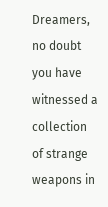Dreamers, no doubt you have witnessed a collection of strange weapons in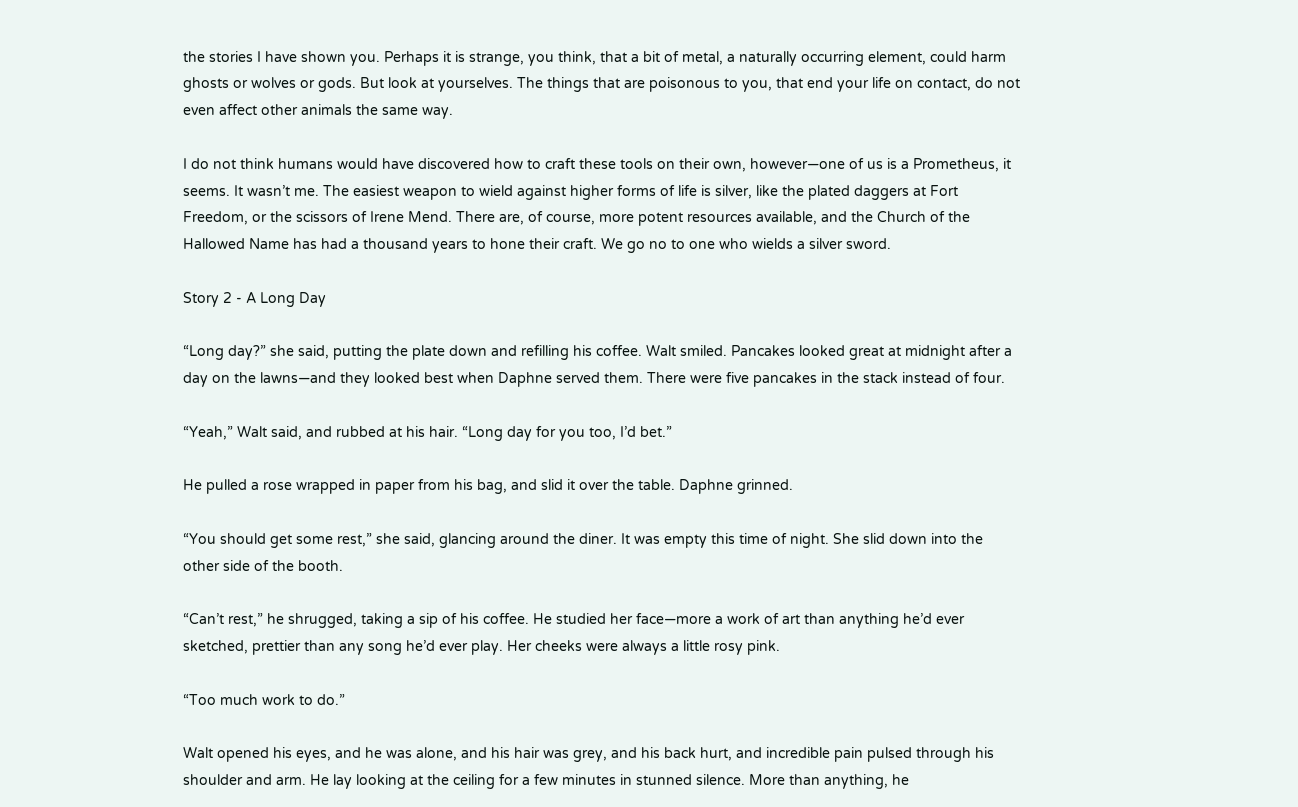the stories I have shown you. Perhaps it is strange, you think, that a bit of metal, a naturally occurring element, could harm ghosts or wolves or gods. But look at yourselves. The things that are poisonous to you, that end your life on contact, do not even affect other animals the same way.

I do not think humans would have discovered how to craft these tools on their own, however—one of us is a Prometheus, it seems. It wasn’t me. The easiest weapon to wield against higher forms of life is silver, like the plated daggers at Fort Freedom, or the scissors of Irene Mend. There are, of course, more potent resources available, and the Church of the Hallowed Name has had a thousand years to hone their craft. We go no to one who wields a silver sword.

Story 2 - A Long Day

“Long day?” she said, putting the plate down and refilling his coffee. Walt smiled. Pancakes looked great at midnight after a day on the lawns—and they looked best when Daphne served them. There were five pancakes in the stack instead of four.

“Yeah,” Walt said, and rubbed at his hair. “Long day for you too, I’d bet.”

He pulled a rose wrapped in paper from his bag, and slid it over the table. Daphne grinned.

“You should get some rest,” she said, glancing around the diner. It was empty this time of night. She slid down into the other side of the booth.

“Can’t rest,” he shrugged, taking a sip of his coffee. He studied her face—more a work of art than anything he’d ever sketched, prettier than any song he’d ever play. Her cheeks were always a little rosy pink.

“Too much work to do.”

Walt opened his eyes, and he was alone, and his hair was grey, and his back hurt, and incredible pain pulsed through his shoulder and arm. He lay looking at the ceiling for a few minutes in stunned silence. More than anything, he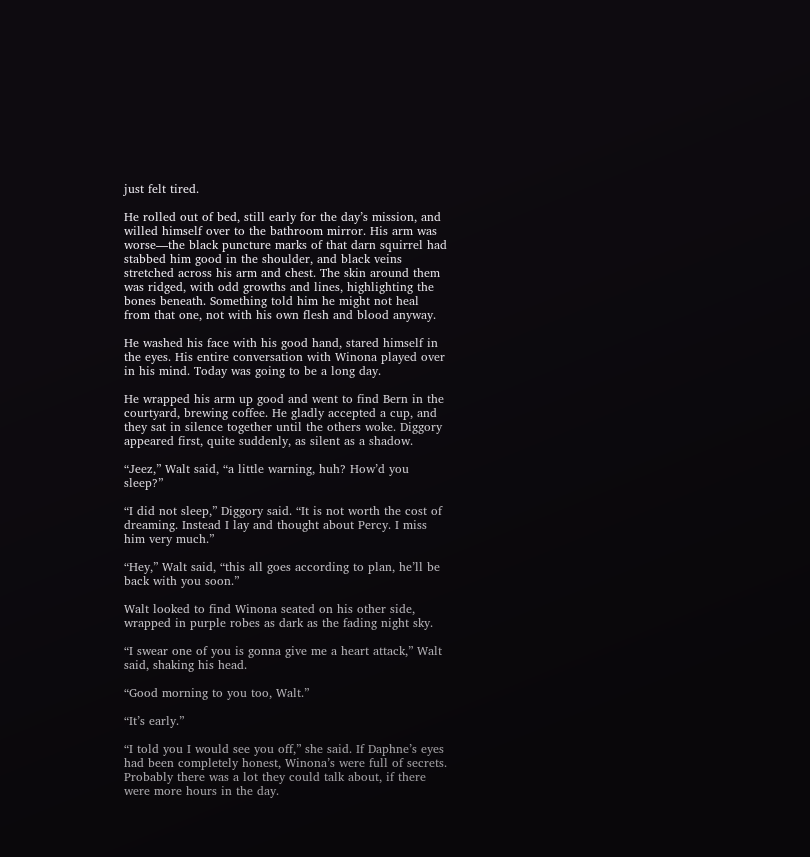just felt tired.

He rolled out of bed, still early for the day’s mission, and willed himself over to the bathroom mirror. His arm was worse—the black puncture marks of that darn squirrel had stabbed him good in the shoulder, and black veins stretched across his arm and chest. The skin around them was ridged, with odd growths and lines, highlighting the bones beneath. Something told him he might not heal from that one, not with his own flesh and blood anyway.

He washed his face with his good hand, stared himself in the eyes. His entire conversation with Winona played over in his mind. Today was going to be a long day.

He wrapped his arm up good and went to find Bern in the courtyard, brewing coffee. He gladly accepted a cup, and they sat in silence together until the others woke. Diggory appeared first, quite suddenly, as silent as a shadow.

“Jeez,” Walt said, “a little warning, huh? How’d you sleep?”

“I did not sleep,” Diggory said. “It is not worth the cost of dreaming. Instead I lay and thought about Percy. I miss him very much.”

“Hey,” Walt said, “this all goes according to plan, he’ll be back with you soon.”

Walt looked to find Winona seated on his other side, wrapped in purple robes as dark as the fading night sky.

“I swear one of you is gonna give me a heart attack,” Walt said, shaking his head.

“Good morning to you too, Walt.”

“It’s early.”

“I told you I would see you off,” she said. If Daphne’s eyes had been completely honest, Winona’s were full of secrets. Probably there was a lot they could talk about, if there were more hours in the day.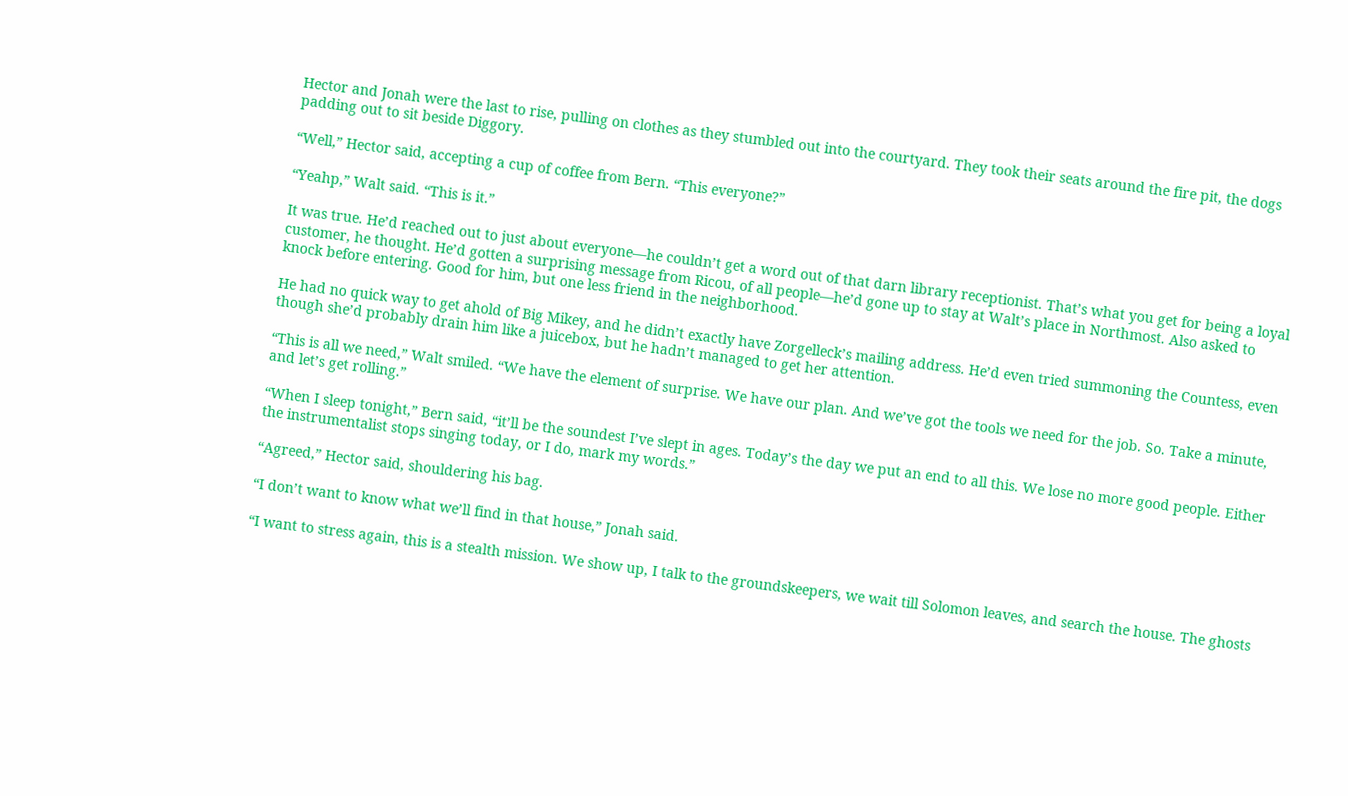Hector and Jonah were the last to rise, pulling on clothes as they stumbled out into the courtyard. They took their seats around the fire pit, the dogs padding out to sit beside Diggory.

“Well,” Hector said, accepting a cup of coffee from Bern. “This everyone?”

“Yeahp,” Walt said. “This is it.”

It was true. He’d reached out to just about everyone—he couldn’t get a word out of that darn library receptionist. That’s what you get for being a loyal customer, he thought. He’d gotten a surprising message from Ricou, of all people—he’d gone up to stay at Walt’s place in Northmost. Also asked to knock before entering. Good for him, but one less friend in the neighborhood.

He had no quick way to get ahold of Big Mikey, and he didn’t exactly have Zorgelleck’s mailing address. He’d even tried summoning the Countess, even though she’d probably drain him like a juicebox, but he hadn’t managed to get her attention.

“This is all we need,” Walt smiled. “We have the element of surprise. We have our plan. And we’ve got the tools we need for the job. So. Take a minute, and let’s get rolling.”

“When I sleep tonight,” Bern said, “it’ll be the soundest I’ve slept in ages. Today’s the day we put an end to all this. We lose no more good people. Either the instrumentalist stops singing today, or I do, mark my words.”

“Agreed,” Hector said, shouldering his bag.

“I don’t want to know what we’ll find in that house,” Jonah said.

“I want to stress again, this is a stealth mission. We show up, I talk to the groundskeepers, we wait till Solomon leaves, and search the house. The ghosts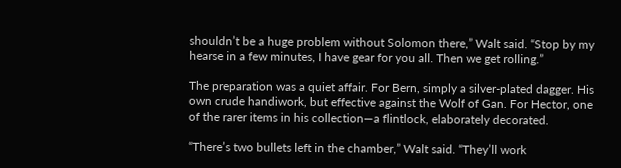shouldn’t be a huge problem without Solomon there,” Walt said. “Stop by my hearse in a few minutes, I have gear for you all. Then we get rolling.”

The preparation was a quiet affair. For Bern, simply a silver-plated dagger. His own crude handiwork, but effective against the Wolf of Gan. For Hector, one of the rarer items in his collection—a flintlock, elaborately decorated.

“There’s two bullets left in the chamber,” Walt said. “They’ll work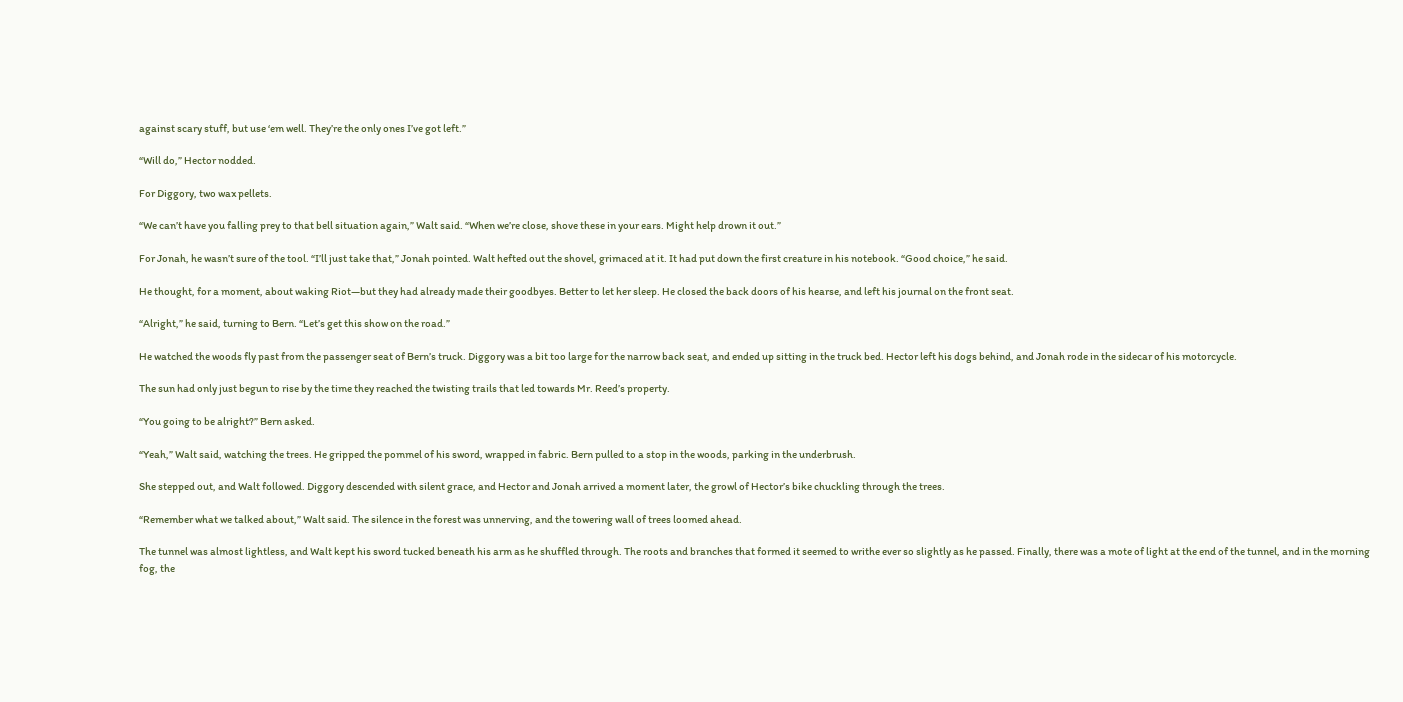against scary stuff, but use ‘em well. They’re the only ones I’ve got left.”

“Will do,” Hector nodded.

For Diggory, two wax pellets.

“We can’t have you falling prey to that bell situation again,” Walt said. “When we’re close, shove these in your ears. Might help drown it out.”

For Jonah, he wasn’t sure of the tool. “I’ll just take that,” Jonah pointed. Walt hefted out the shovel, grimaced at it. It had put down the first creature in his notebook. “Good choice,” he said.

He thought, for a moment, about waking Riot—but they had already made their goodbyes. Better to let her sleep. He closed the back doors of his hearse, and left his journal on the front seat.

“Alright,” he said, turning to Bern. “Let’s get this show on the road.”

He watched the woods fly past from the passenger seat of Bern’s truck. Diggory was a bit too large for the narrow back seat, and ended up sitting in the truck bed. Hector left his dogs behind, and Jonah rode in the sidecar of his motorcycle.

The sun had only just begun to rise by the time they reached the twisting trails that led towards Mr. Reed’s property.

“You going to be alright?” Bern asked.

“Yeah,” Walt said, watching the trees. He gripped the pommel of his sword, wrapped in fabric. Bern pulled to a stop in the woods, parking in the underbrush.

She stepped out, and Walt followed. Diggory descended with silent grace, and Hector and Jonah arrived a moment later, the growl of Hector’s bike chuckling through the trees.

“Remember what we talked about,” Walt said. The silence in the forest was unnerving, and the towering wall of trees loomed ahead.

The tunnel was almost lightless, and Walt kept his sword tucked beneath his arm as he shuffled through. The roots and branches that formed it seemed to writhe ever so slightly as he passed. Finally, there was a mote of light at the end of the tunnel, and in the morning fog, the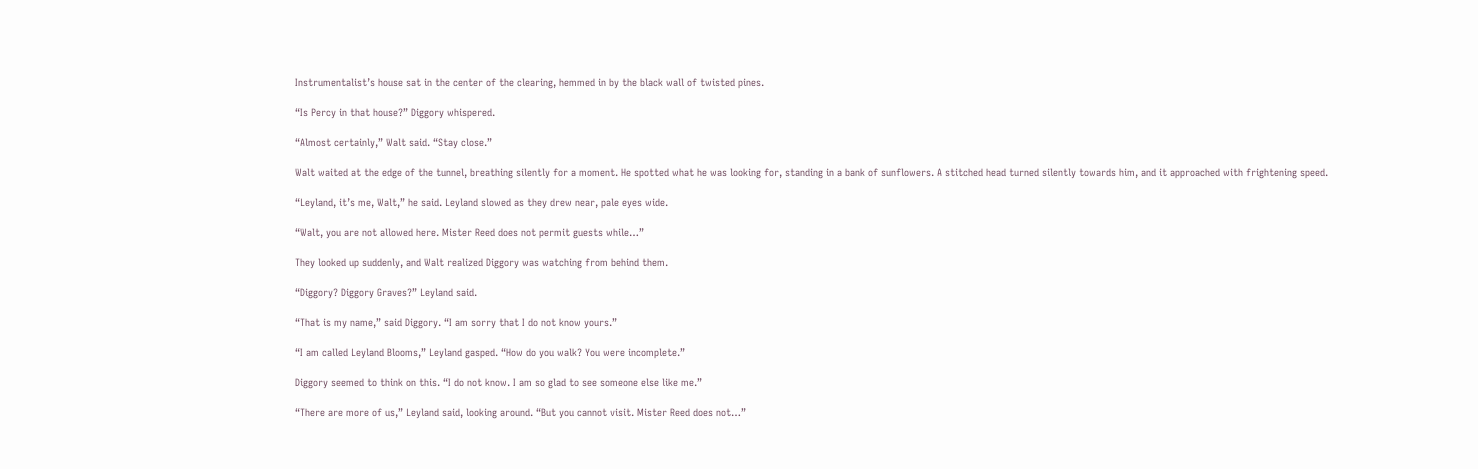Instrumentalist’s house sat in the center of the clearing, hemmed in by the black wall of twisted pines.

“Is Percy in that house?” Diggory whispered.

“Almost certainly,” Walt said. “Stay close.”

Walt waited at the edge of the tunnel, breathing silently for a moment. He spotted what he was looking for, standing in a bank of sunflowers. A stitched head turned silently towards him, and it approached with frightening speed.

“Leyland, it’s me, Walt,” he said. Leyland slowed as they drew near, pale eyes wide.

“Walt, you are not allowed here. Mister Reed does not permit guests while…”

They looked up suddenly, and Walt realized Diggory was watching from behind them.

“Diggory? Diggory Graves?” Leyland said.

“That is my name,” said Diggory. “I am sorry that I do not know yours.”

“I am called Leyland Blooms,” Leyland gasped. “How do you walk? You were incomplete.”

Diggory seemed to think on this. “I do not know. I am so glad to see someone else like me.”

“There are more of us,” Leyland said, looking around. “But you cannot visit. Mister Reed does not…”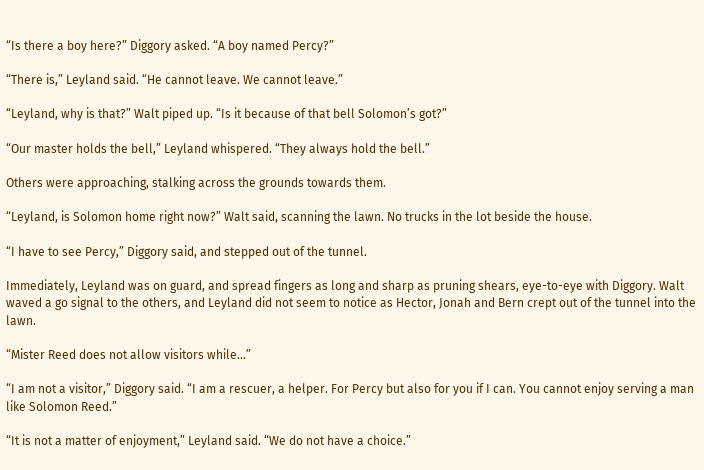“Is there a boy here?” Diggory asked. “A boy named Percy?”

“There is,” Leyland said. “He cannot leave. We cannot leave.”

“Leyland, why is that?” Walt piped up. “Is it because of that bell Solomon’s got?”

“Our master holds the bell,” Leyland whispered. “They always hold the bell.”

Others were approaching, stalking across the grounds towards them.

“Leyland, is Solomon home right now?” Walt said, scanning the lawn. No trucks in the lot beside the house.

“I have to see Percy,” Diggory said, and stepped out of the tunnel.

Immediately, Leyland was on guard, and spread fingers as long and sharp as pruning shears, eye-to-eye with Diggory. Walt waved a go signal to the others, and Leyland did not seem to notice as Hector, Jonah and Bern crept out of the tunnel into the lawn.

“Mister Reed does not allow visitors while…”

“I am not a visitor,” Diggory said. “I am a rescuer, a helper. For Percy but also for you if I can. You cannot enjoy serving a man like Solomon Reed.”

“It is not a matter of enjoyment,” Leyland said. “We do not have a choice.”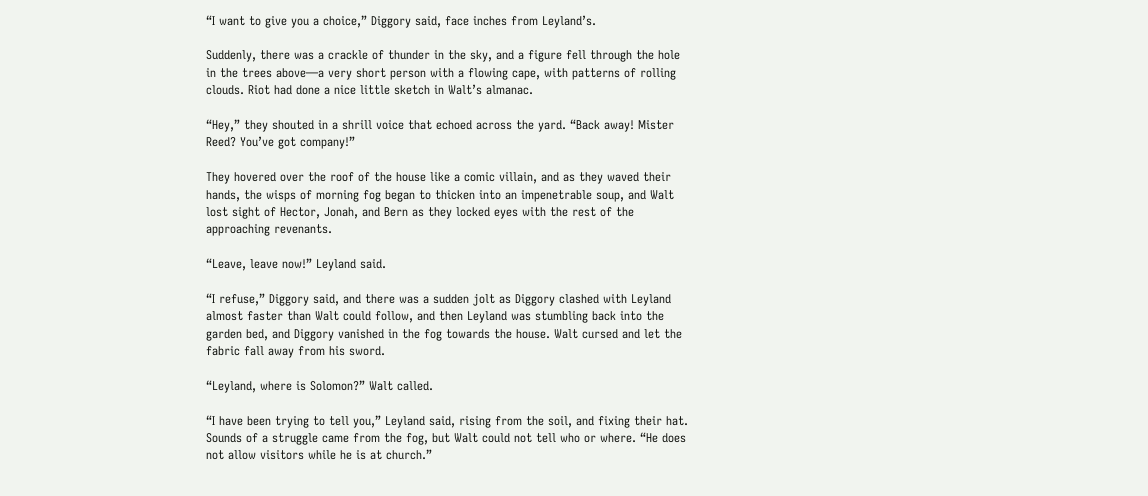“I want to give you a choice,” Diggory said, face inches from Leyland’s.

Suddenly, there was a crackle of thunder in the sky, and a figure fell through the hole in the trees above—a very short person with a flowing cape, with patterns of rolling clouds. Riot had done a nice little sketch in Walt’s almanac.

“Hey,” they shouted in a shrill voice that echoed across the yard. “Back away! Mister Reed? You’ve got company!”

They hovered over the roof of the house like a comic villain, and as they waved their hands, the wisps of morning fog began to thicken into an impenetrable soup, and Walt lost sight of Hector, Jonah, and Bern as they locked eyes with the rest of the approaching revenants.

“Leave, leave now!” Leyland said.

“I refuse,” Diggory said, and there was a sudden jolt as Diggory clashed with Leyland almost faster than Walt could follow, and then Leyland was stumbling back into the garden bed, and Diggory vanished in the fog towards the house. Walt cursed and let the fabric fall away from his sword.

“Leyland, where is Solomon?” Walt called.

“I have been trying to tell you,” Leyland said, rising from the soil, and fixing their hat. Sounds of a struggle came from the fog, but Walt could not tell who or where. “He does not allow visitors while he is at church.”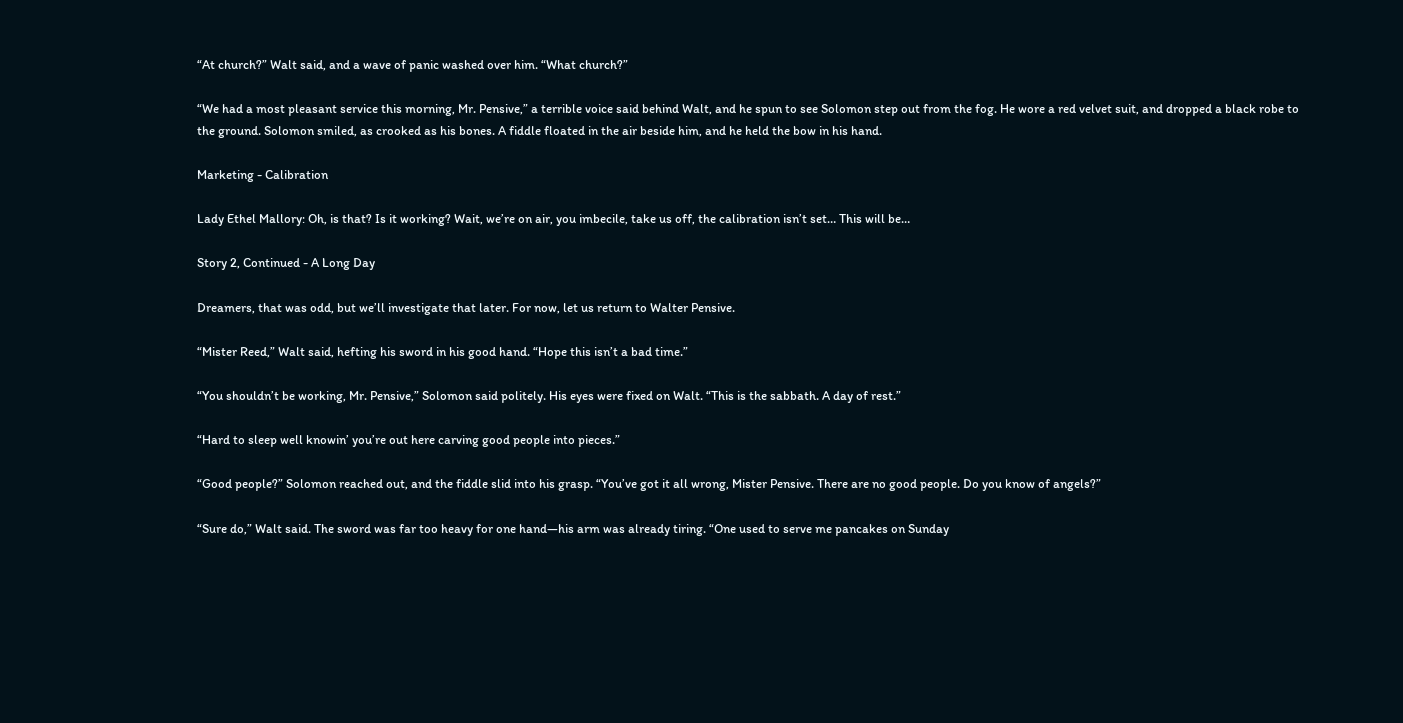“At church?” Walt said, and a wave of panic washed over him. “What church?”

“We had a most pleasant service this morning, Mr. Pensive,” a terrible voice said behind Walt, and he spun to see Solomon step out from the fog. He wore a red velvet suit, and dropped a black robe to the ground. Solomon smiled, as crooked as his bones. A fiddle floated in the air beside him, and he held the bow in his hand.

Marketing - Calibration

Lady Ethel Mallory: Oh, is that? Is it working? Wait, we’re on air, you imbecile, take us off, the calibration isn’t set… This will be…

Story 2, Continued - A Long Day

Dreamers, that was odd, but we’ll investigate that later. For now, let us return to Walter Pensive.

“Mister Reed,” Walt said, hefting his sword in his good hand. “Hope this isn’t a bad time.”

“You shouldn’t be working, Mr. Pensive,” Solomon said politely. His eyes were fixed on Walt. “This is the sabbath. A day of rest.”

“Hard to sleep well knowin’ you’re out here carving good people into pieces.”

“Good people?” Solomon reached out, and the fiddle slid into his grasp. “You’ve got it all wrong, Mister Pensive. There are no good people. Do you know of angels?”

“Sure do,” Walt said. The sword was far too heavy for one hand—his arm was already tiring. “One used to serve me pancakes on Sunday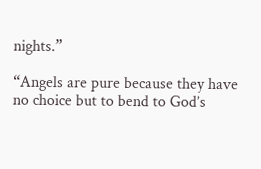nights.”

“Angels are pure because they have no choice but to bend to God’s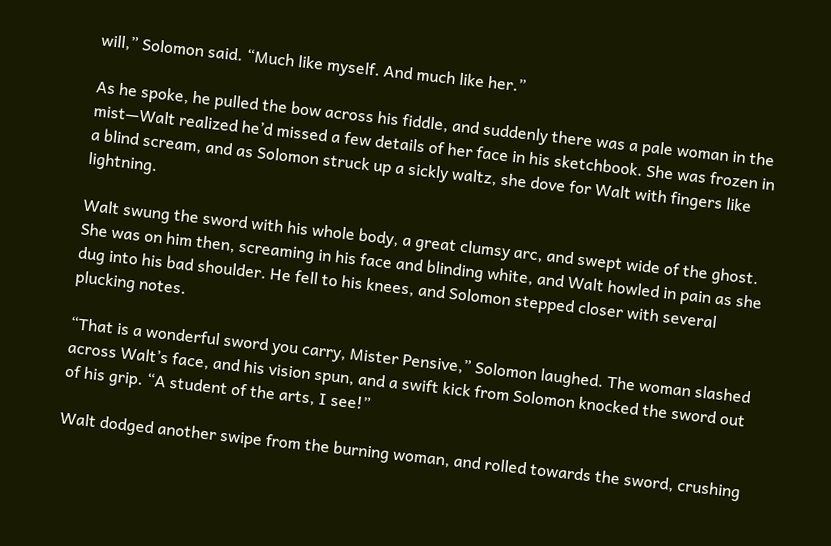will,” Solomon said. “Much like myself. And much like her.”

As he spoke, he pulled the bow across his fiddle, and suddenly there was a pale woman in the mist—Walt realized he’d missed a few details of her face in his sketchbook. She was frozen in a blind scream, and as Solomon struck up a sickly waltz, she dove for Walt with fingers like lightning.

Walt swung the sword with his whole body, a great clumsy arc, and swept wide of the ghost. She was on him then, screaming in his face and blinding white, and Walt howled in pain as she dug into his bad shoulder. He fell to his knees, and Solomon stepped closer with several plucking notes.

“That is a wonderful sword you carry, Mister Pensive,” Solomon laughed. The woman slashed across Walt’s face, and his vision spun, and a swift kick from Solomon knocked the sword out of his grip. “A student of the arts, I see!”

Walt dodged another swipe from the burning woman, and rolled towards the sword, crushing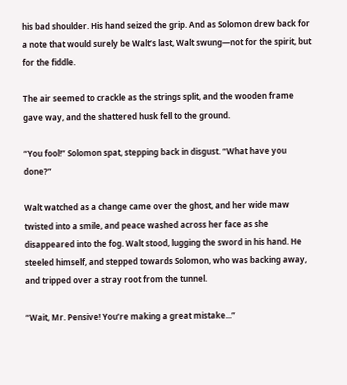his bad shoulder. His hand seized the grip. And as Solomon drew back for a note that would surely be Walt’s last, Walt swung—not for the spirit, but for the fiddle.

The air seemed to crackle as the strings split, and the wooden frame gave way, and the shattered husk fell to the ground.

“You fool!” Solomon spat, stepping back in disgust. “What have you done?”

Walt watched as a change came over the ghost, and her wide maw twisted into a smile, and peace washed across her face as she disappeared into the fog. Walt stood, lugging the sword in his hand. He steeled himself, and stepped towards Solomon, who was backing away, and tripped over a stray root from the tunnel.

“Wait, Mr. Pensive! You’re making a great mistake...”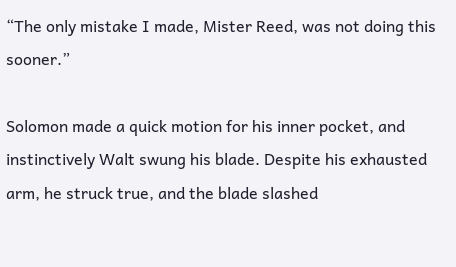“The only mistake I made, Mister Reed, was not doing this sooner.”

Solomon made a quick motion for his inner pocket, and instinctively Walt swung his blade. Despite his exhausted arm, he struck true, and the blade slashed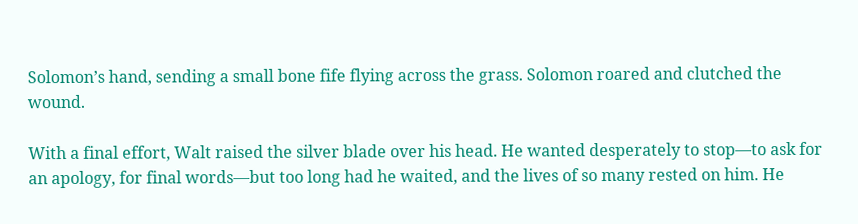Solomon’s hand, sending a small bone fife flying across the grass. Solomon roared and clutched the wound.

With a final effort, Walt raised the silver blade over his head. He wanted desperately to stop—to ask for an apology, for final words—but too long had he waited, and the lives of so many rested on him. He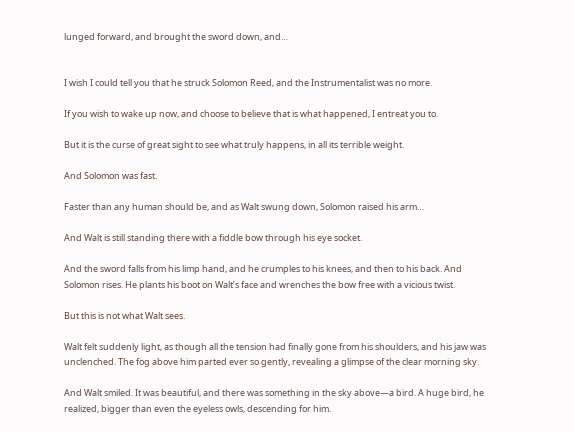lunged forward, and brought the sword down, and…


I wish I could tell you that he struck Solomon Reed, and the Instrumentalist was no more.

If you wish to wake up now, and choose to believe that is what happened, I entreat you to.

But it is the curse of great sight to see what truly happens, in all its terrible weight.

And Solomon was fast.

Faster than any human should be, and as Walt swung down, Solomon raised his arm…

And Walt is still standing there with a fiddle bow through his eye socket.

And the sword falls from his limp hand, and he crumples to his knees, and then to his back. And Solomon rises. He plants his boot on Walt’s face and wrenches the bow free with a vicious twist.

But this is not what Walt sees.

Walt felt suddenly light, as though all the tension had finally gone from his shoulders, and his jaw was unclenched. The fog above him parted ever so gently, revealing a glimpse of the clear morning sky.

And Walt smiled. It was beautiful, and there was something in the sky above—a bird. A huge bird, he realized, bigger than even the eyeless owls, descending for him.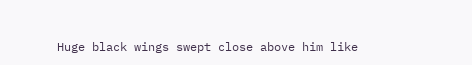Huge black wings swept close above him like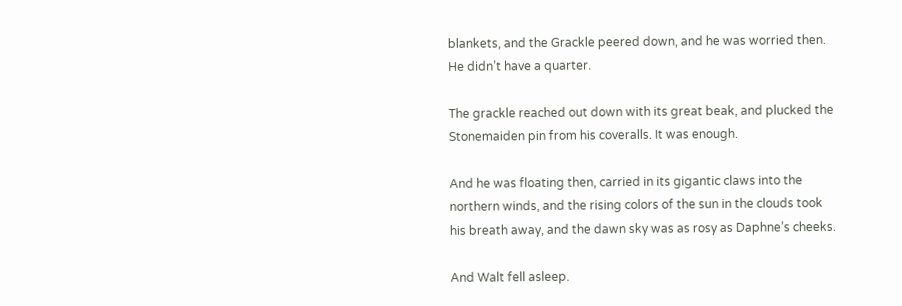blankets, and the Grackle peered down, and he was worried then. He didn’t have a quarter.

The grackle reached out down with its great beak, and plucked the Stonemaiden pin from his coveralls. It was enough.

And he was floating then, carried in its gigantic claws into the northern winds, and the rising colors of the sun in the clouds took his breath away, and the dawn sky was as rosy as Daphne’s cheeks.

And Walt fell asleep.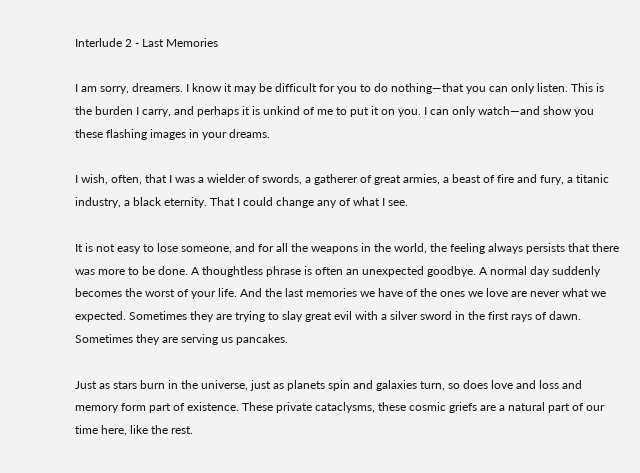Interlude 2 - Last Memories

I am sorry, dreamers. I know it may be difficult for you to do nothing—that you can only listen. This is the burden I carry, and perhaps it is unkind of me to put it on you. I can only watch—and show you these flashing images in your dreams.

I wish, often, that I was a wielder of swords, a gatherer of great armies, a beast of fire and fury, a titanic industry, a black eternity. That I could change any of what I see.

It is not easy to lose someone, and for all the weapons in the world, the feeling always persists that there was more to be done. A thoughtless phrase is often an unexpected goodbye. A normal day suddenly becomes the worst of your life. And the last memories we have of the ones we love are never what we expected. Sometimes they are trying to slay great evil with a silver sword in the first rays of dawn. Sometimes they are serving us pancakes.

Just as stars burn in the universe, just as planets spin and galaxies turn, so does love and loss and memory form part of existence. These private cataclysms, these cosmic griefs are a natural part of our time here, like the rest.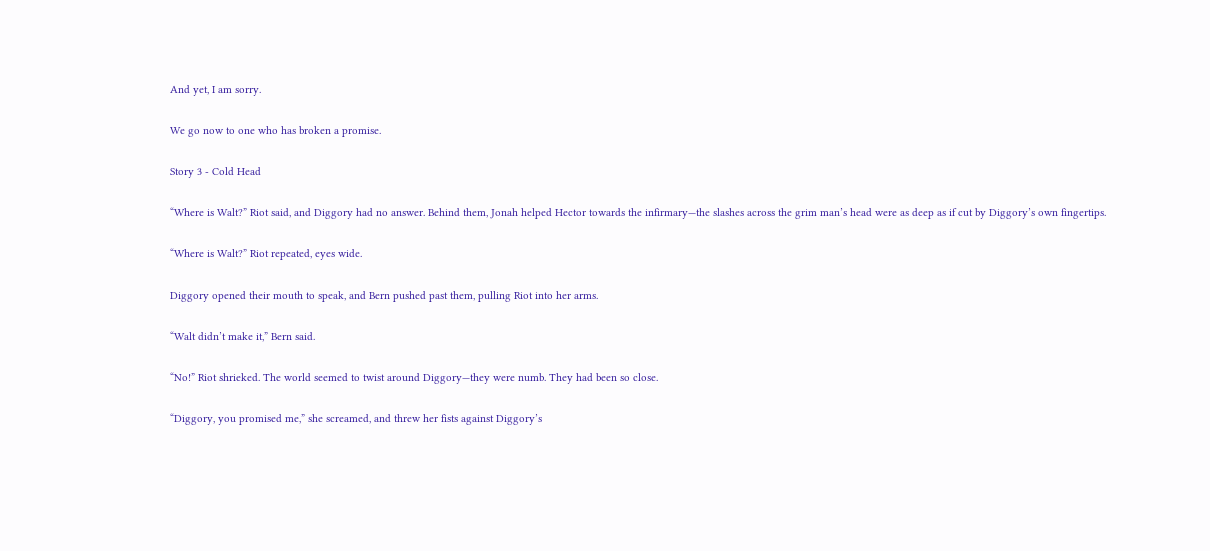And yet, I am sorry.

We go now to one who has broken a promise.

Story 3 - Cold Head

“Where is Walt?” Riot said, and Diggory had no answer. Behind them, Jonah helped Hector towards the infirmary—the slashes across the grim man’s head were as deep as if cut by Diggory’s own fingertips.

“Where is Walt?” Riot repeated, eyes wide.

Diggory opened their mouth to speak, and Bern pushed past them, pulling Riot into her arms.

“Walt didn’t make it,” Bern said.

“No!” Riot shrieked. The world seemed to twist around Diggory—they were numb. They had been so close.

“Diggory, you promised me,” she screamed, and threw her fists against Diggory’s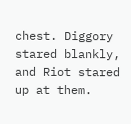chest. Diggory stared blankly, and Riot stared up at them.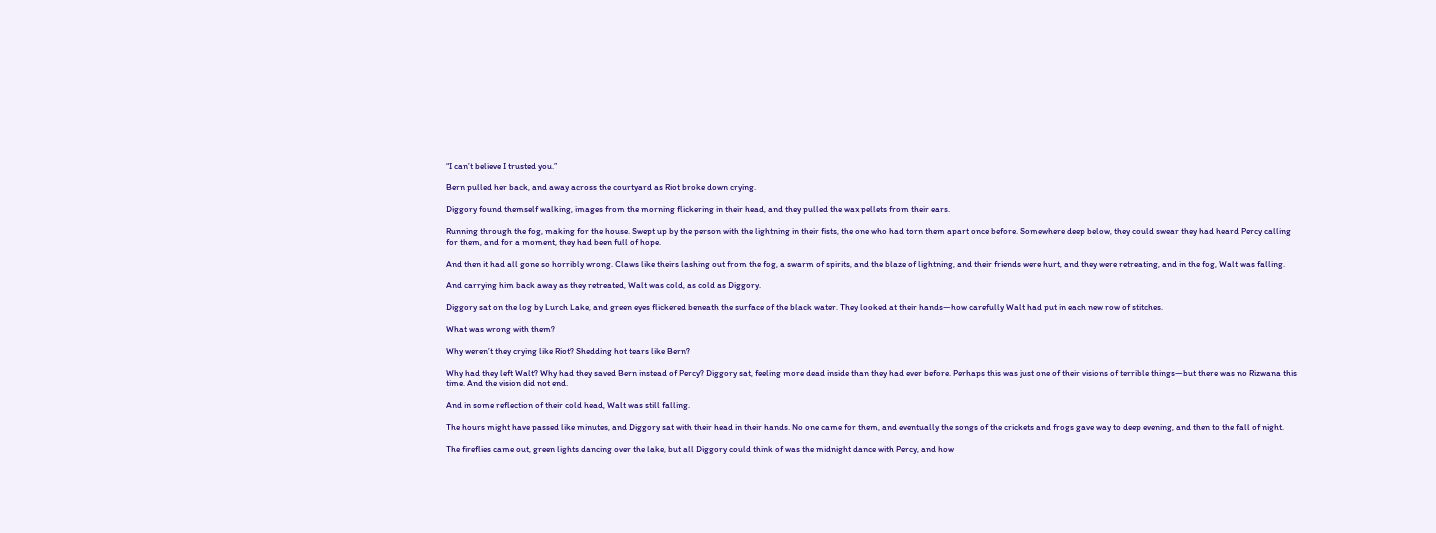“I can’t believe I trusted you.”

Bern pulled her back, and away across the courtyard as Riot broke down crying.

Diggory found themself walking, images from the morning flickering in their head, and they pulled the wax pellets from their ears.

Running through the fog, making for the house. Swept up by the person with the lightning in their fists, the one who had torn them apart once before. Somewhere deep below, they could swear they had heard Percy calling for them, and for a moment, they had been full of hope.

And then it had all gone so horribly wrong. Claws like theirs lashing out from the fog, a swarm of spirits, and the blaze of lightning, and their friends were hurt, and they were retreating, and in the fog, Walt was falling.

And carrying him back away as they retreated, Walt was cold, as cold as Diggory.

Diggory sat on the log by Lurch Lake, and green eyes flickered beneath the surface of the black water. They looked at their hands—how carefully Walt had put in each new row of stitches.

What was wrong with them?

Why weren’t they crying like Riot? Shedding hot tears like Bern?

Why had they left Walt? Why had they saved Bern instead of Percy? Diggory sat, feeling more dead inside than they had ever before. Perhaps this was just one of their visions of terrible things—but there was no Rizwana this time. And the vision did not end.

And in some reflection of their cold head, Walt was still falling.

The hours might have passed like minutes, and Diggory sat with their head in their hands. No one came for them, and eventually the songs of the crickets and frogs gave way to deep evening, and then to the fall of night.

The fireflies came out, green lights dancing over the lake, but all Diggory could think of was the midnight dance with Percy, and how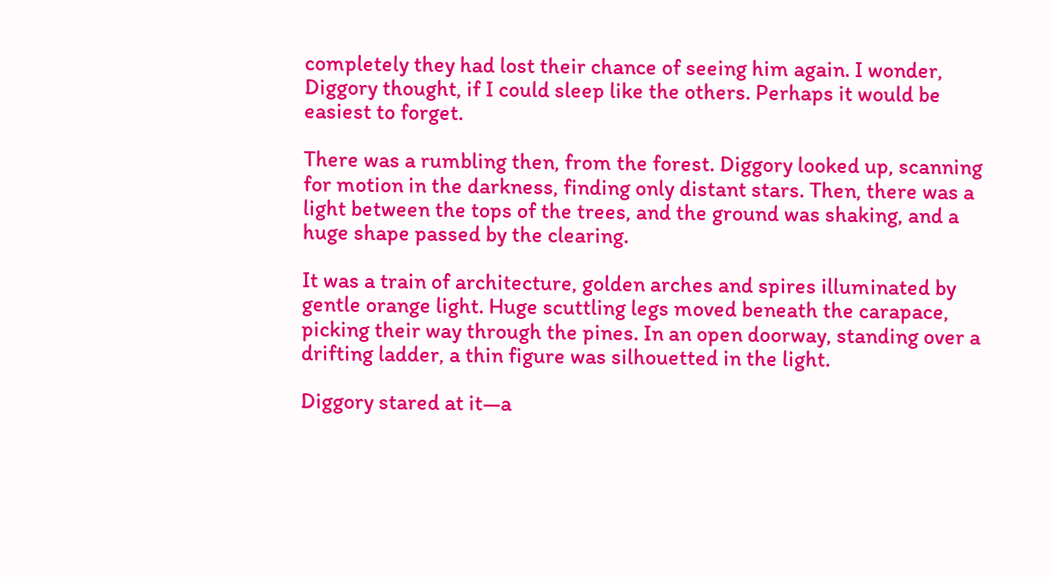completely they had lost their chance of seeing him again. I wonder, Diggory thought, if I could sleep like the others. Perhaps it would be easiest to forget.

There was a rumbling then, from the forest. Diggory looked up, scanning for motion in the darkness, finding only distant stars. Then, there was a light between the tops of the trees, and the ground was shaking, and a huge shape passed by the clearing.

It was a train of architecture, golden arches and spires illuminated by gentle orange light. Huge scuttling legs moved beneath the carapace, picking their way through the pines. In an open doorway, standing over a drifting ladder, a thin figure was silhouetted in the light.

Diggory stared at it—a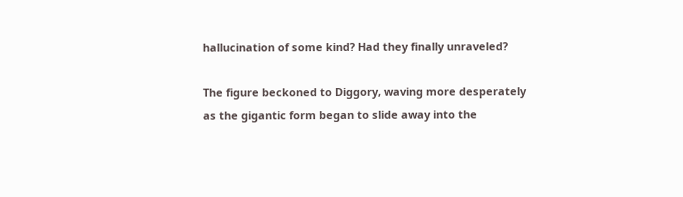hallucination of some kind? Had they finally unraveled?

The figure beckoned to Diggory, waving more desperately as the gigantic form began to slide away into the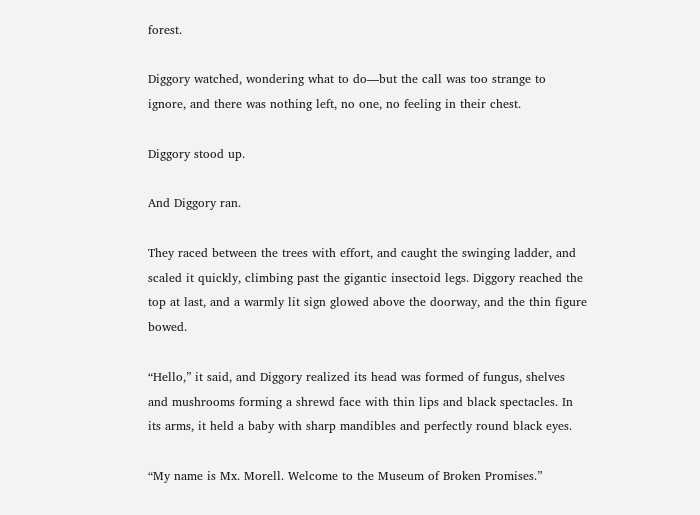forest.

Diggory watched, wondering what to do—but the call was too strange to ignore, and there was nothing left, no one, no feeling in their chest.

Diggory stood up.

And Diggory ran.

They raced between the trees with effort, and caught the swinging ladder, and scaled it quickly, climbing past the gigantic insectoid legs. Diggory reached the top at last, and a warmly lit sign glowed above the doorway, and the thin figure bowed.

“Hello,” it said, and Diggory realized its head was formed of fungus, shelves and mushrooms forming a shrewd face with thin lips and black spectacles. In its arms, it held a baby with sharp mandibles and perfectly round black eyes.

“My name is Mx. Morell. Welcome to the Museum of Broken Promises.”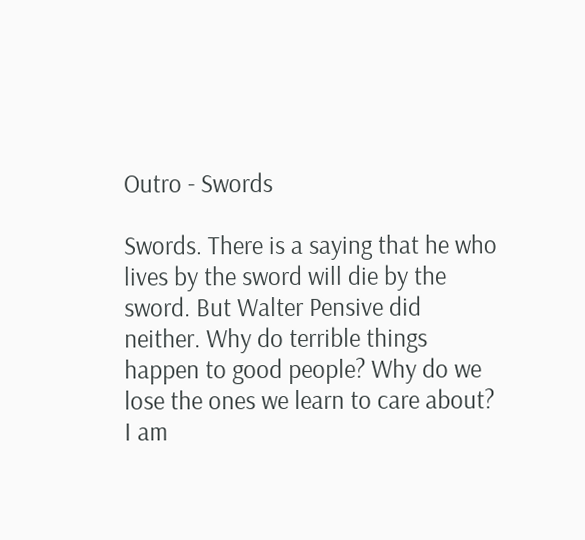Outro - Swords

Swords. There is a saying that he who lives by the sword will die by the sword. But Walter Pensive did neither. Why do terrible things happen to good people? Why do we lose the ones we learn to care about? I am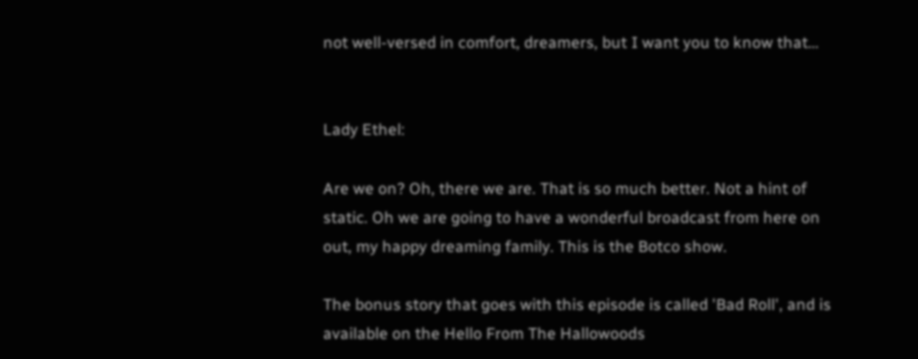not well-versed in comfort, dreamers, but I want you to know that…


Lady Ethel:

Are we on? Oh, there we are. That is so much better. Not a hint of static. Oh we are going to have a wonderful broadcast from here on out, my happy dreaming family. This is the Botco show.

The bonus story that goes with this episode is called 'Bad Roll', and is available on the Hello From The Hallowoods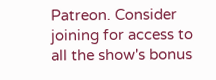Patreon. Consider joining for access to all the show's bonus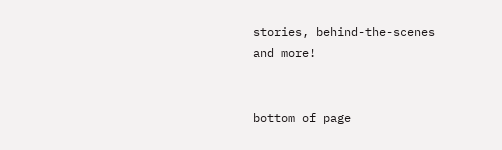stories, behind-the-scenes and more!


bottom of page